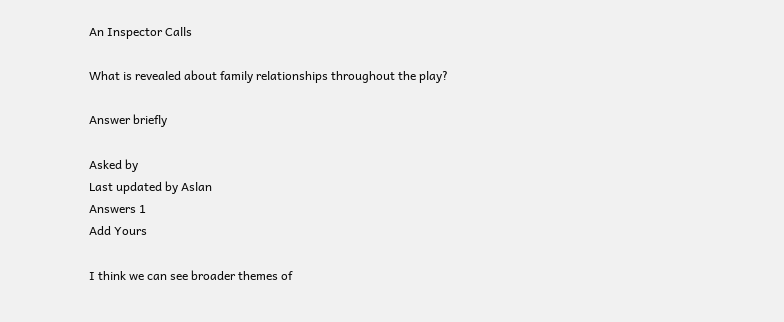An Inspector Calls

What is revealed about family relationships throughout the play?

Answer briefly

Asked by
Last updated by Aslan
Answers 1
Add Yours

I think we can see broader themes of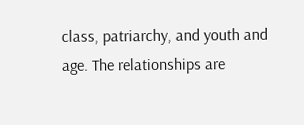class, patriarchy, and youth and age. The relationships are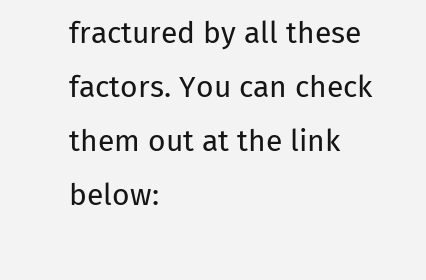fractured by all these factors. You can check them out at the link below: